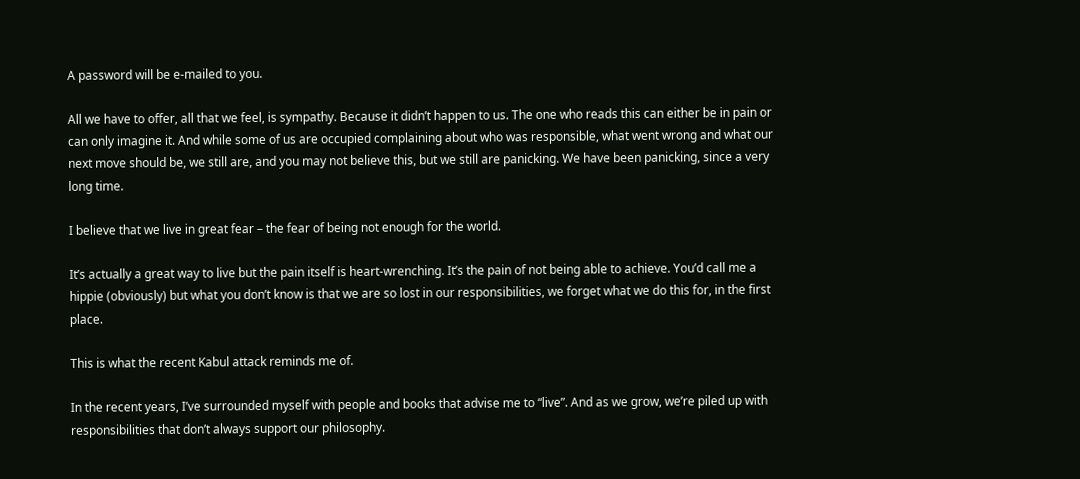A password will be e-mailed to you.

All we have to offer, all that we feel, is sympathy. Because it didn’t happen to us. The one who reads this can either be in pain or can only imagine it. And while some of us are occupied complaining about who was responsible, what went wrong and what our next move should be, we still are, and you may not believe this, but we still are panicking. We have been panicking, since a very long time.

I believe that we live in great fear – the fear of being not enough for the world.

It’s actually a great way to live but the pain itself is heart-wrenching. It’s the pain of not being able to achieve. You’d call me a hippie (obviously) but what you don’t know is that we are so lost in our responsibilities, we forget what we do this for, in the first place.

This is what the recent Kabul attack reminds me of.

In the recent years, I’ve surrounded myself with people and books that advise me to “live”. And as we grow, we’re piled up with responsibilities that don’t always support our philosophy.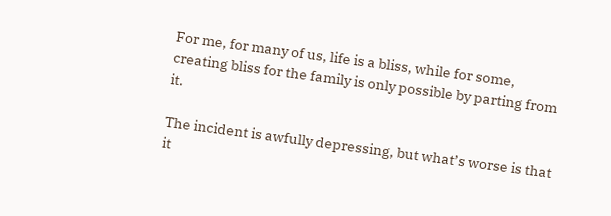For me, for many of us, life is a bliss, while for some, creating bliss for the family is only possible by parting from it.

The incident is awfully depressing, but what’s worse is that it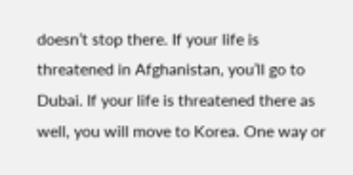doesn’t stop there. If your life is threatened in Afghanistan, you’ll go to Dubai. If your life is threatened there as well, you will move to Korea. One way or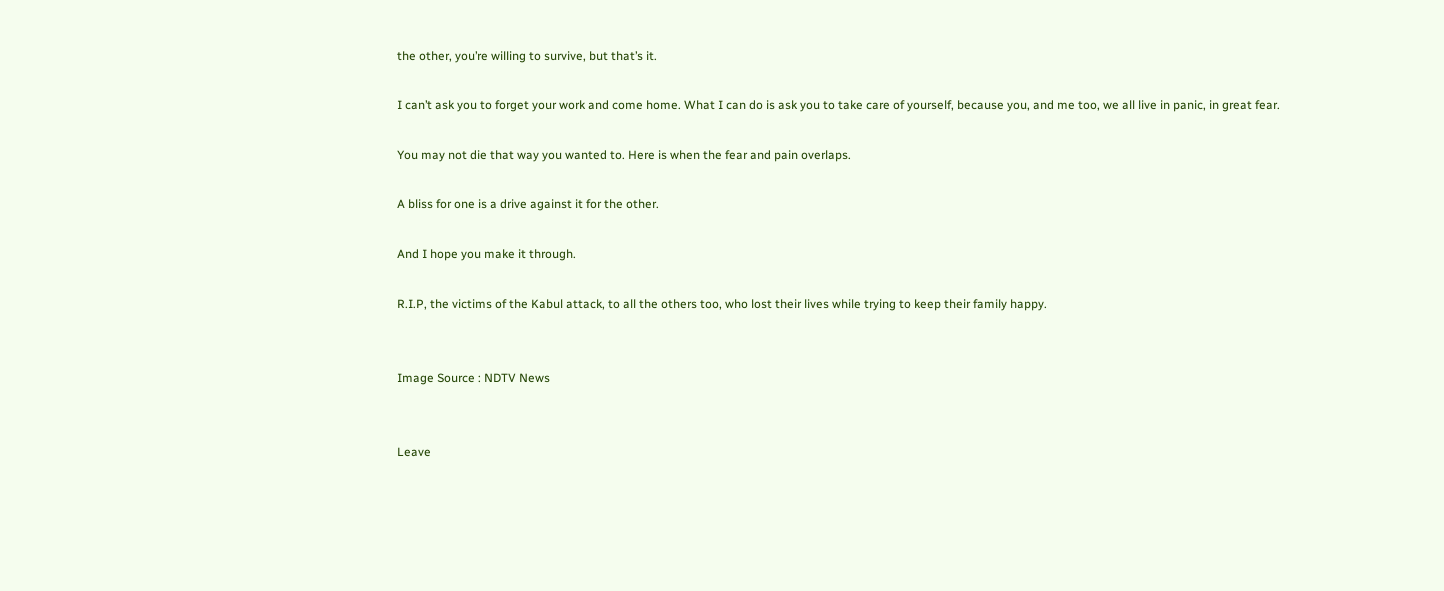the other, you’re willing to survive, but that’s it.

I can’t ask you to forget your work and come home. What I can do is ask you to take care of yourself, because you, and me too, we all live in panic, in great fear.

You may not die that way you wanted to. Here is when the fear and pain overlaps.

A bliss for one is a drive against it for the other.

And I hope you make it through.

R.I.P, the victims of the Kabul attack, to all the others too, who lost their lives while trying to keep their family happy.


Image Source : NDTV News


Leave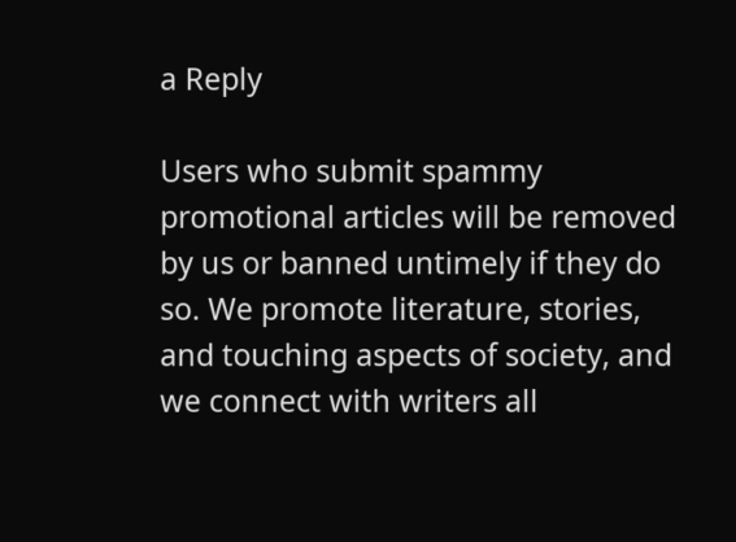a Reply

Users who submit spammy promotional articles will be removed by us or banned untimely if they do so. We promote literature, stories, and touching aspects of society, and we connect with writers all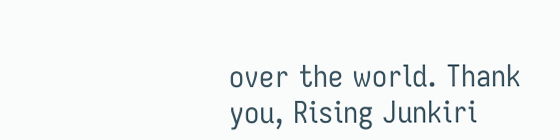over the world. Thank you, Rising Junkiri